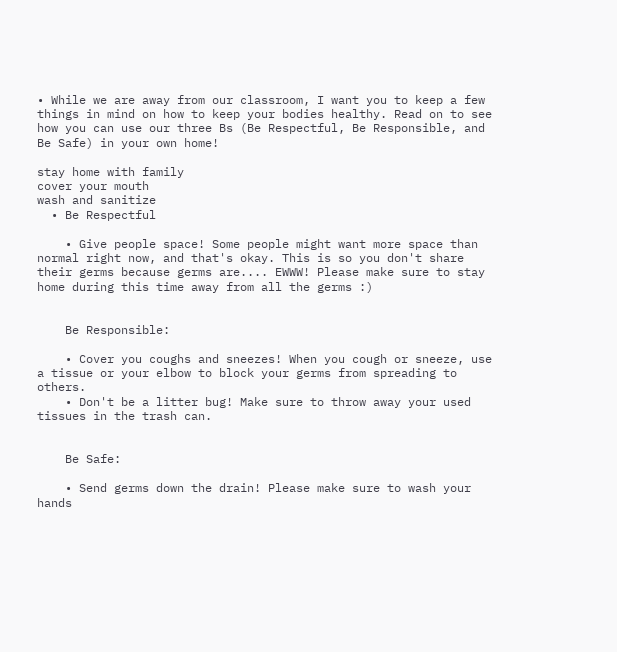• While we are away from our classroom, I want you to keep a few things in mind on how to keep your bodies healthy. Read on to see how you can use our three Bs (Be Respectful, Be Responsible, and Be Safe) in your own home!

stay home with family
cover your mouth
wash and sanitize
  • Be Respectful

    • Give people space! Some people might want more space than normal right now, and that's okay. This is so you don't share their germs because germs are.... EWWW! Please make sure to stay home during this time away from all the germs :)


    Be Responsible:

    • Cover you coughs and sneezes! When you cough or sneeze, use a tissue or your elbow to block your germs from spreading to others.
    • Don't be a litter bug! Make sure to throw away your used tissues in the trash can.


    Be Safe:

    • Send germs down the drain! Please make sure to wash your hands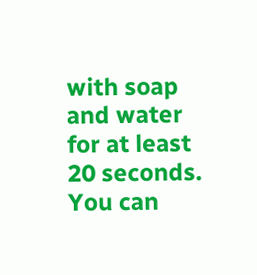with soap and water for at least 20 seconds. You can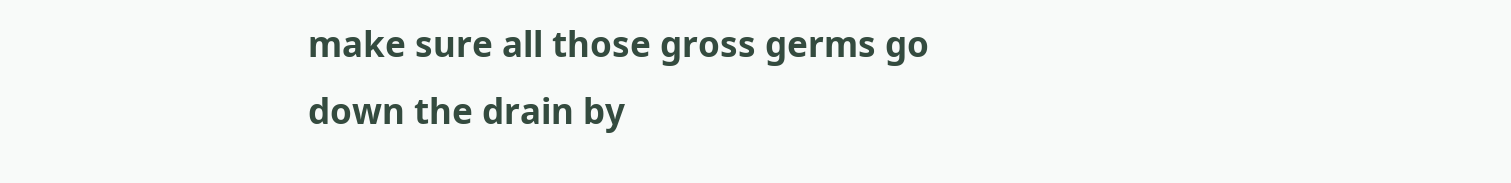make sure all those gross germs go down the drain by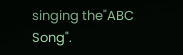singing the"ABC Song".